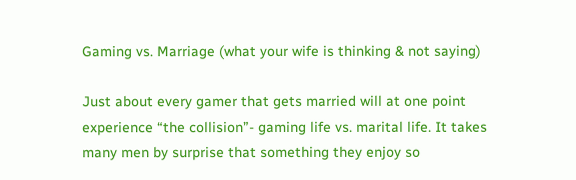Gaming vs. Marriage (what your wife is thinking & not saying)

Just about every gamer that gets married will at one point experience “the collision”- gaming life vs. marital life. It takes many men by surprise that something they enjoy so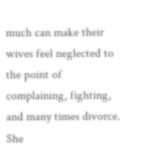much can make their wives feel neglected to the point of complaining, fighting, and many times divorce. She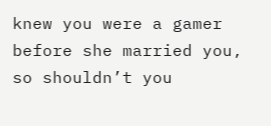knew you were a gamer before she married you, so shouldn’t you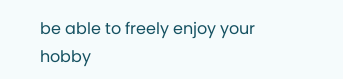be able to freely enjoy your hobby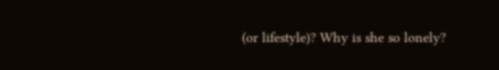(or lifestyle)? Why is she so lonely?